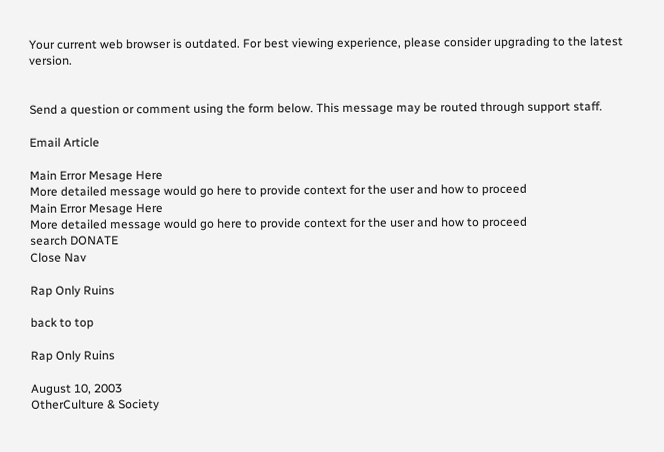Your current web browser is outdated. For best viewing experience, please consider upgrading to the latest version.


Send a question or comment using the form below. This message may be routed through support staff.

Email Article

Main Error Mesage Here
More detailed message would go here to provide context for the user and how to proceed
Main Error Mesage Here
More detailed message would go here to provide context for the user and how to proceed
search DONATE
Close Nav

Rap Only Ruins

back to top

Rap Only Ruins

August 10, 2003
OtherCulture & Society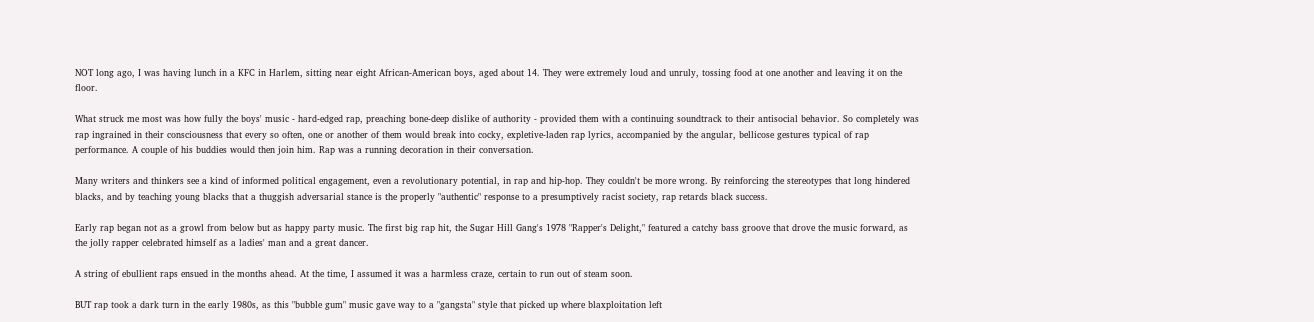NOT long ago, I was having lunch in a KFC in Harlem, sitting near eight African-American boys, aged about 14. They were extremely loud and unruly, tossing food at one another and leaving it on the floor.

What struck me most was how fully the boys' music - hard-edged rap, preaching bone-deep dislike of authority - provided them with a continuing soundtrack to their antisocial behavior. So completely was rap ingrained in their consciousness that every so often, one or another of them would break into cocky, expletive-laden rap lyrics, accompanied by the angular, bellicose gestures typical of rap performance. A couple of his buddies would then join him. Rap was a running decoration in their conversation.

Many writers and thinkers see a kind of informed political engagement, even a revolutionary potential, in rap and hip-hop. They couldn't be more wrong. By reinforcing the stereotypes that long hindered blacks, and by teaching young blacks that a thuggish adversarial stance is the properly "authentic" response to a presumptively racist society, rap retards black success.

Early rap began not as a growl from below but as happy party music. The first big rap hit, the Sugar Hill Gang's 1978 "Rapper's Delight," featured a catchy bass groove that drove the music forward, as the jolly rapper celebrated himself as a ladies' man and a great dancer.

A string of ebullient raps ensued in the months ahead. At the time, I assumed it was a harmless craze, certain to run out of steam soon.

BUT rap took a dark turn in the early 1980s, as this "bubble gum" music gave way to a "gangsta" style that picked up where blaxploitation left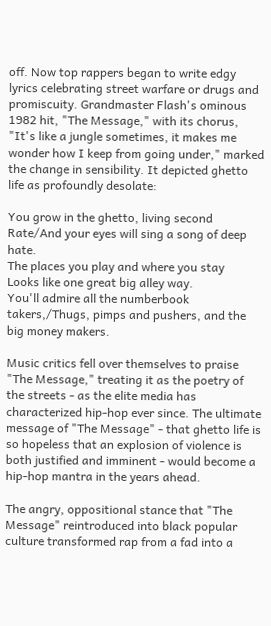off. Now top rappers began to write edgy lyrics celebrating street warfare or drugs and promiscuity. Grandmaster Flash's ominous 1982 hit, "The Message," with its chorus, "It's like a jungle sometimes, it makes me wonder how I keep from going under," marked the change in sensibility. It depicted ghetto life as profoundly desolate:

You grow in the ghetto, living second Rate/And your eyes will sing a song of deep hate.
The places you play and where you stay
Looks like one great big alley way.
You'll admire all the numberbook takers,/Thugs, pimps and pushers, and the big money makers.

Music critics fell over themselves to praise "The Message," treating it as the poetry of the streets - as the elite media has characterized hip-hop ever since. The ultimate message of "The Message" - that ghetto life is so hopeless that an explosion of violence is both justified and imminent - would become a hip-hop mantra in the years ahead.

The angry, oppositional stance that "The Message" reintroduced into black popular culture transformed rap from a fad into a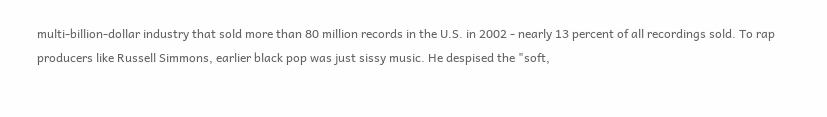multi-billion-dollar industry that sold more than 80 million records in the U.S. in 2002 - nearly 13 percent of all recordings sold. To rap producers like Russell Simmons, earlier black pop was just sissy music. He despised the "soft,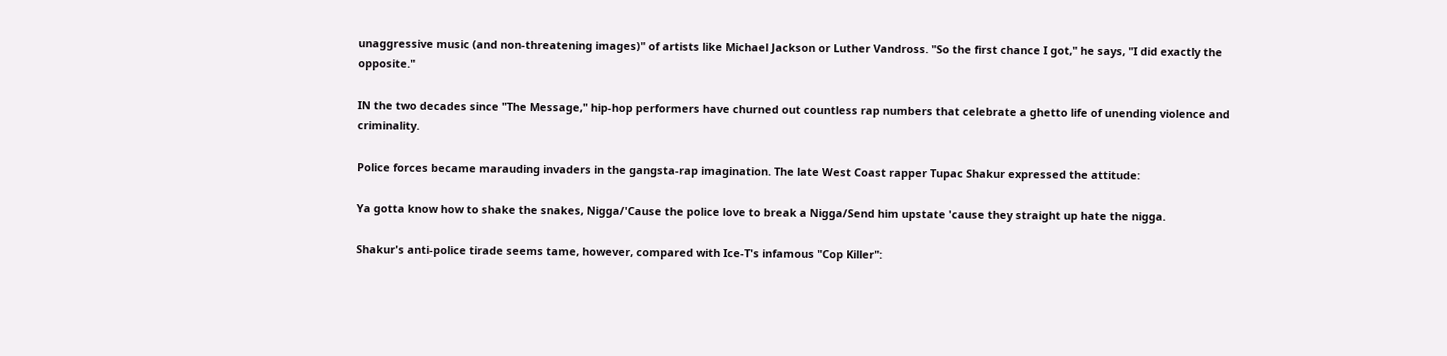unaggressive music (and non-threatening images)" of artists like Michael Jackson or Luther Vandross. "So the first chance I got," he says, "I did exactly the opposite."

IN the two decades since "The Message," hip-hop performers have churned out countless rap numbers that celebrate a ghetto life of unending violence and criminality.

Police forces became marauding invaders in the gangsta-rap imagination. The late West Coast rapper Tupac Shakur expressed the attitude:

Ya gotta know how to shake the snakes, Nigga/'Cause the police love to break a Nigga/Send him upstate 'cause they straight up hate the nigga.

Shakur's anti-police tirade seems tame, however, compared with Ice-T's infamous "Cop Killer":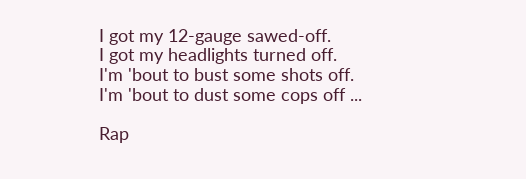I got my 12-gauge sawed-off.
I got my headlights turned off.
I'm 'bout to bust some shots off.
I'm 'bout to dust some cops off ...

Rap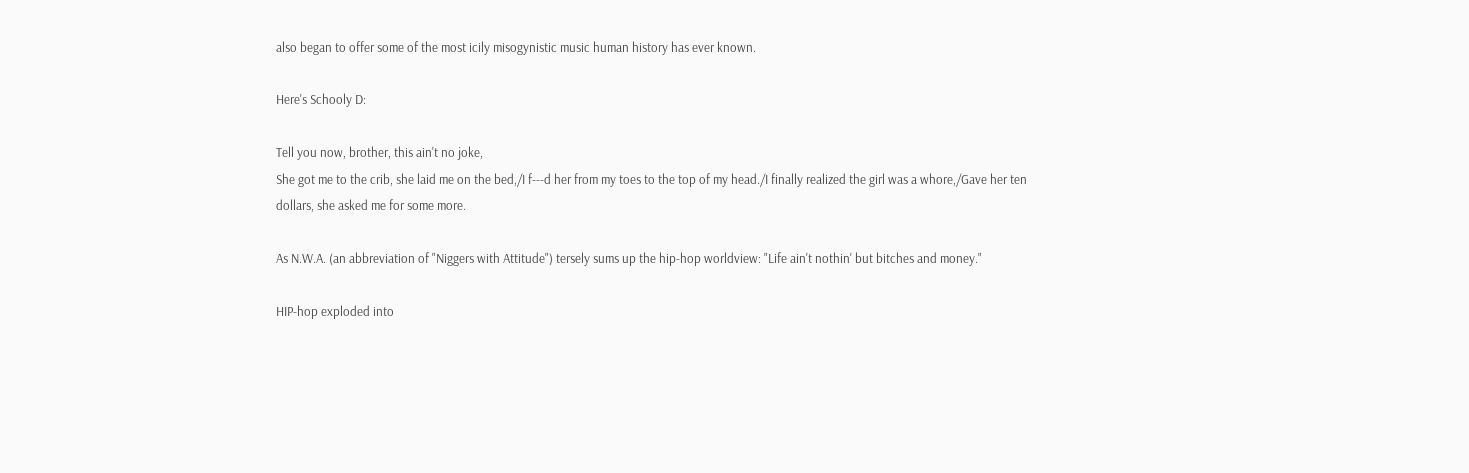also began to offer some of the most icily misogynistic music human history has ever known.

Here's Schooly D:

Tell you now, brother, this ain't no joke,
She got me to the crib, she laid me on the bed,/I f---d her from my toes to the top of my head./I finally realized the girl was a whore,/Gave her ten dollars, she asked me for some more.

As N.W.A. (an abbreviation of "Niggers with Attitude") tersely sums up the hip-hop worldview: "Life ain't nothin' but bitches and money."

HIP-hop exploded into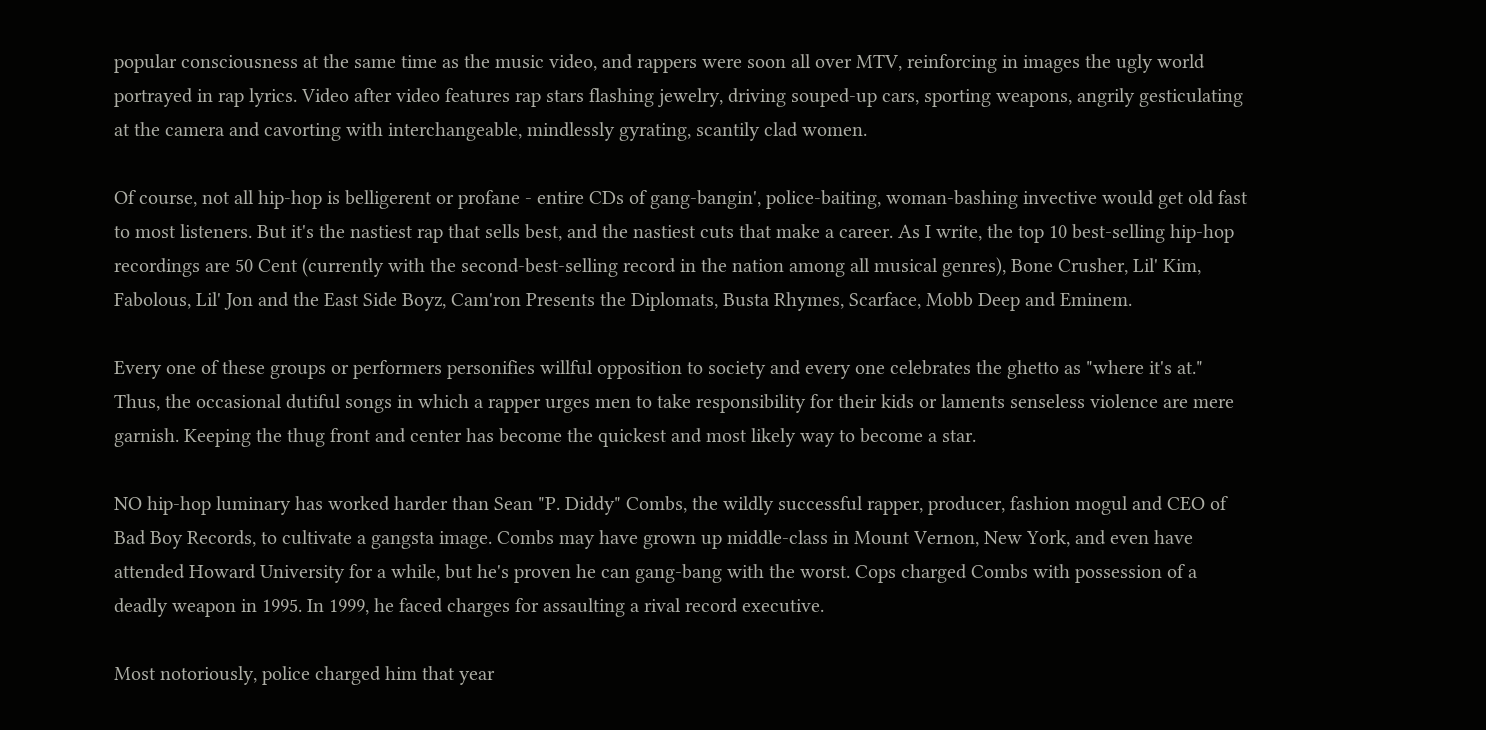popular consciousness at the same time as the music video, and rappers were soon all over MTV, reinforcing in images the ugly world portrayed in rap lyrics. Video after video features rap stars flashing jewelry, driving souped-up cars, sporting weapons, angrily gesticulating at the camera and cavorting with interchangeable, mindlessly gyrating, scantily clad women.

Of course, not all hip-hop is belligerent or profane - entire CDs of gang-bangin', police-baiting, woman-bashing invective would get old fast to most listeners. But it's the nastiest rap that sells best, and the nastiest cuts that make a career. As I write, the top 10 best-selling hip-hop recordings are 50 Cent (currently with the second-best-selling record in the nation among all musical genres), Bone Crusher, Lil' Kim, Fabolous, Lil' Jon and the East Side Boyz, Cam'ron Presents the Diplomats, Busta Rhymes, Scarface, Mobb Deep and Eminem.

Every one of these groups or performers personifies willful opposition to society and every one celebrates the ghetto as "where it's at." Thus, the occasional dutiful songs in which a rapper urges men to take responsibility for their kids or laments senseless violence are mere garnish. Keeping the thug front and center has become the quickest and most likely way to become a star.

NO hip-hop luminary has worked harder than Sean "P. Diddy" Combs, the wildly successful rapper, producer, fashion mogul and CEO of Bad Boy Records, to cultivate a gangsta image. Combs may have grown up middle-class in Mount Vernon, New York, and even have attended Howard University for a while, but he's proven he can gang-bang with the worst. Cops charged Combs with possession of a deadly weapon in 1995. In 1999, he faced charges for assaulting a rival record executive.

Most notoriously, police charged him that year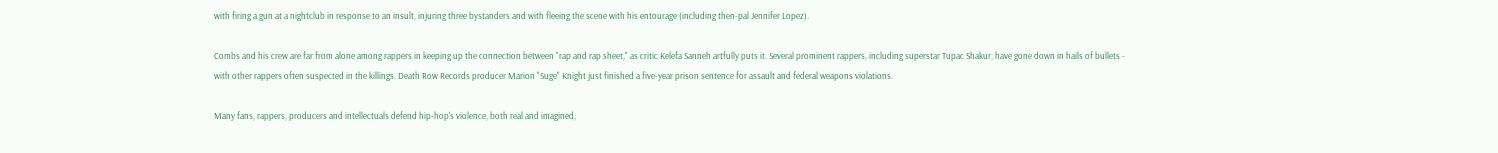with firing a gun at a nightclub in response to an insult, injuring three bystanders and with fleeing the scene with his entourage (including then-pal Jennifer Lopez).

Combs and his crew are far from alone among rappers in keeping up the connection between "rap and rap sheet," as critic Kelefa Sanneh artfully puts it. Several prominent rappers, including superstar Tupac Shakur, have gone down in hails of bullets - with other rappers often suspected in the killings. Death Row Records producer Marion "Suge" Knight just finished a five-year prison sentence for assault and federal weapons violations.

Many fans, rappers, producers and intellectuals defend hip-hop's violence, both real and imagined,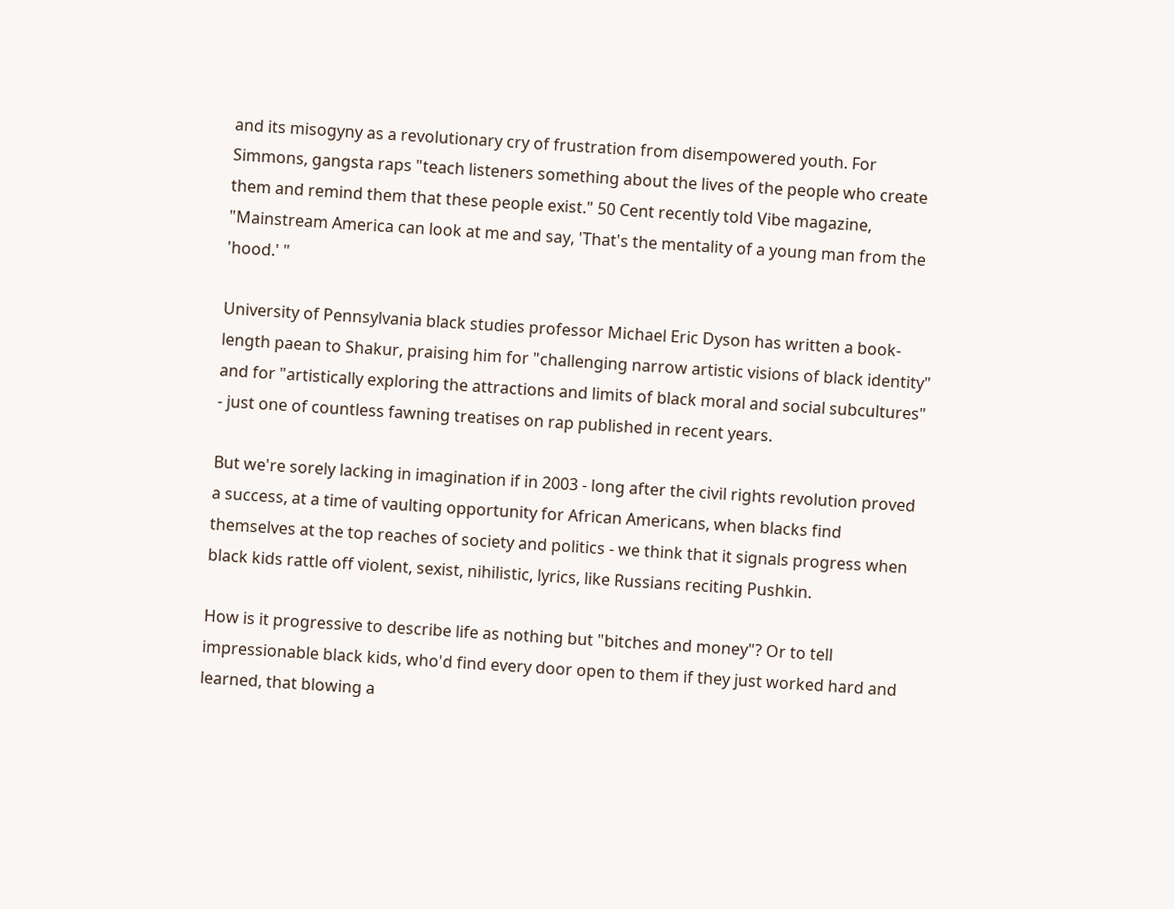and its misogyny as a revolutionary cry of frustration from disempowered youth. For Simmons, gangsta raps "teach listeners something about the lives of the people who create them and remind them that these people exist." 50 Cent recently told Vibe magazine, "Mainstream America can look at me and say, 'That's the mentality of a young man from the 'hood.' "

University of Pennsylvania black studies professor Michael Eric Dyson has written a book-length paean to Shakur, praising him for "challenging narrow artistic visions of black identity" and for "artistically exploring the attractions and limits of black moral and social subcultures" - just one of countless fawning treatises on rap published in recent years.

But we're sorely lacking in imagination if in 2003 - long after the civil rights revolution proved a success, at a time of vaulting opportunity for African Americans, when blacks find themselves at the top reaches of society and politics - we think that it signals progress when black kids rattle off violent, sexist, nihilistic, lyrics, like Russians reciting Pushkin.

How is it progressive to describe life as nothing but "bitches and money"? Or to tell impressionable black kids, who'd find every door open to them if they just worked hard and learned, that blowing a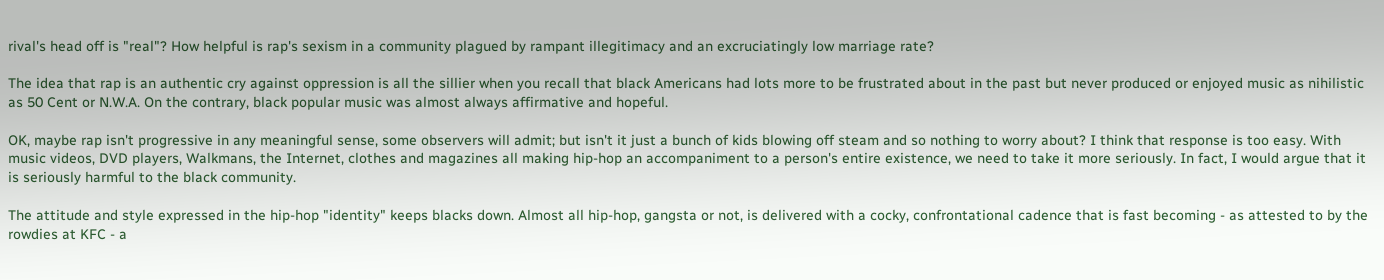rival's head off is "real"? How helpful is rap's sexism in a community plagued by rampant illegitimacy and an excruciatingly low marriage rate?

The idea that rap is an authentic cry against oppression is all the sillier when you recall that black Americans had lots more to be frustrated about in the past but never produced or enjoyed music as nihilistic as 50 Cent or N.W.A. On the contrary, black popular music was almost always affirmative and hopeful.

OK, maybe rap isn't progressive in any meaningful sense, some observers will admit; but isn't it just a bunch of kids blowing off steam and so nothing to worry about? I think that response is too easy. With music videos, DVD players, Walkmans, the Internet, clothes and magazines all making hip-hop an accompaniment to a person's entire existence, we need to take it more seriously. In fact, I would argue that it is seriously harmful to the black community.

The attitude and style expressed in the hip-hop "identity" keeps blacks down. Almost all hip-hop, gangsta or not, is delivered with a cocky, confrontational cadence that is fast becoming - as attested to by the rowdies at KFC - a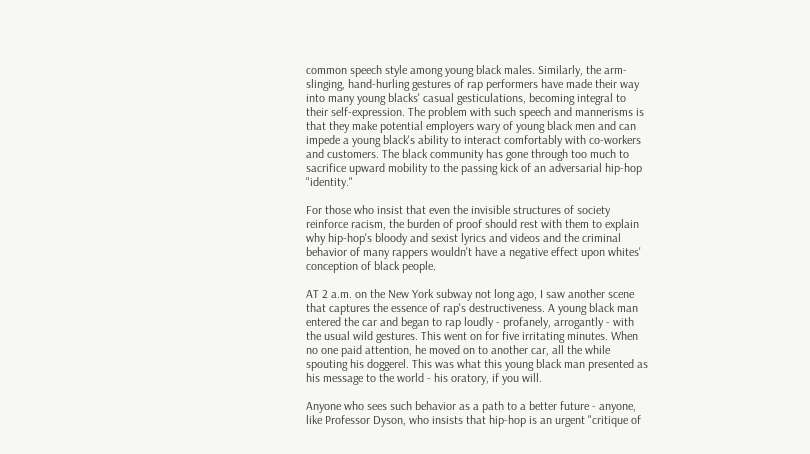common speech style among young black males. Similarly, the arm-slinging, hand-hurling gestures of rap performers have made their way into many young blacks' casual gesticulations, becoming integral to their self-expression. The problem with such speech and mannerisms is that they make potential employers wary of young black men and can impede a young black's ability to interact comfortably with co-workers and customers. The black community has gone through too much to sacrifice upward mobility to the passing kick of an adversarial hip-hop "identity."

For those who insist that even the invisible structures of society reinforce racism, the burden of proof should rest with them to explain why hip-hop's bloody and sexist lyrics and videos and the criminal behavior of many rappers wouldn't have a negative effect upon whites' conception of black people.

AT 2 a.m. on the New York subway not long ago, I saw another scene that captures the essence of rap's destructiveness. A young black man entered the car and began to rap loudly - profanely, arrogantly - with the usual wild gestures. This went on for five irritating minutes. When no one paid attention, he moved on to another car, all the while spouting his doggerel. This was what this young black man presented as his message to the world - his oratory, if you will.

Anyone who sees such behavior as a path to a better future - anyone, like Professor Dyson, who insists that hip-hop is an urgent "critique of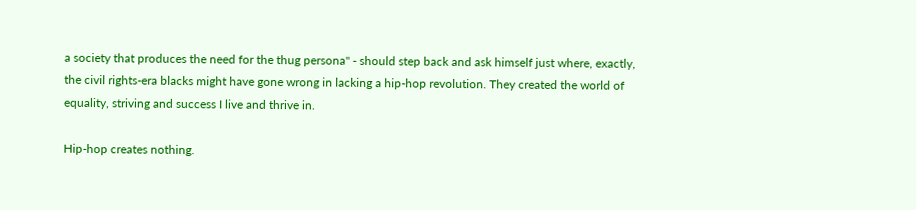a society that produces the need for the thug persona" - should step back and ask himself just where, exactly, the civil rights-era blacks might have gone wrong in lacking a hip-hop revolution. They created the world of equality, striving and success I live and thrive in.

Hip-hop creates nothing.